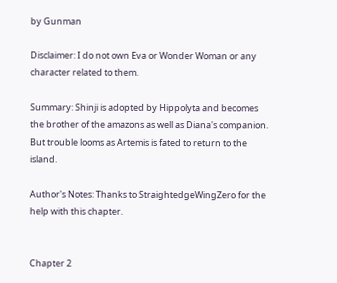by Gunman

Disclaimer: I do not own Eva or Wonder Woman or any character related to them.

Summary: Shinji is adopted by Hippolyta and becomes the brother of the amazons as well as Diana's companion. But trouble looms as Artemis is fated to return to the island.

Author's Notes: Thanks to StraightedgeWingZero for the help with this chapter.


Chapter 2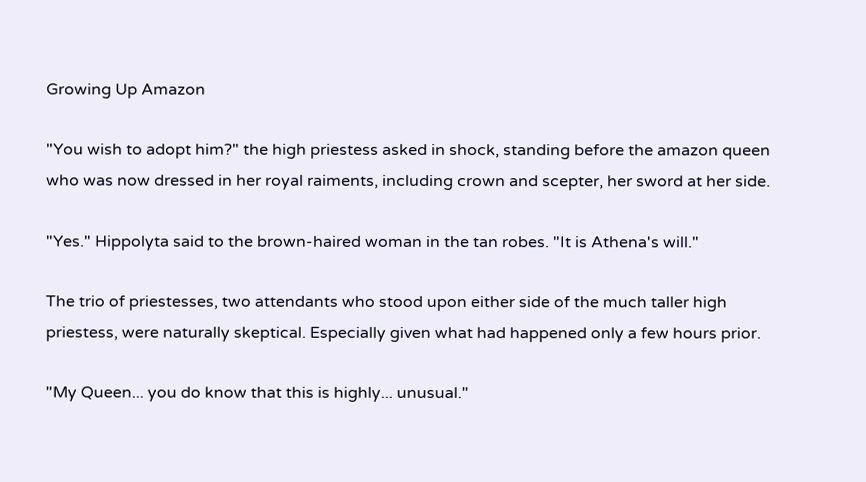Growing Up Amazon

"You wish to adopt him?" the high priestess asked in shock, standing before the amazon queen who was now dressed in her royal raiments, including crown and scepter, her sword at her side.

"Yes." Hippolyta said to the brown-haired woman in the tan robes. "It is Athena's will."

The trio of priestesses, two attendants who stood upon either side of the much taller high priestess, were naturally skeptical. Especially given what had happened only a few hours prior.

"My Queen... you do know that this is highly... unusual."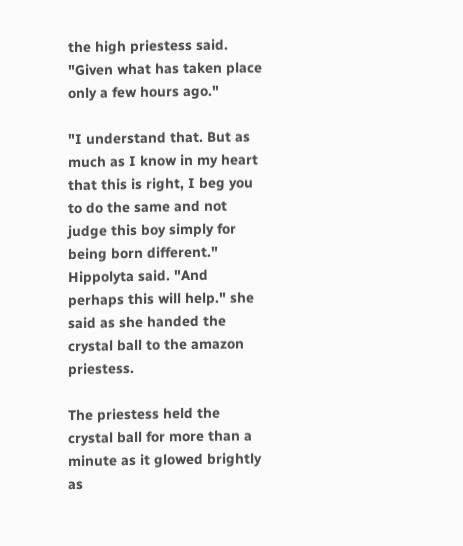the high priestess said. "Given what has taken place only a few hours ago."

"I understand that. But as much as I know in my heart that this is right, I beg you to do the same and not judge this boy simply for being born different." Hippolyta said. "And perhaps this will help." she said as she handed the crystal ball to the amazon priestess.

The priestess held the crystal ball for more than a minute as it glowed brightly as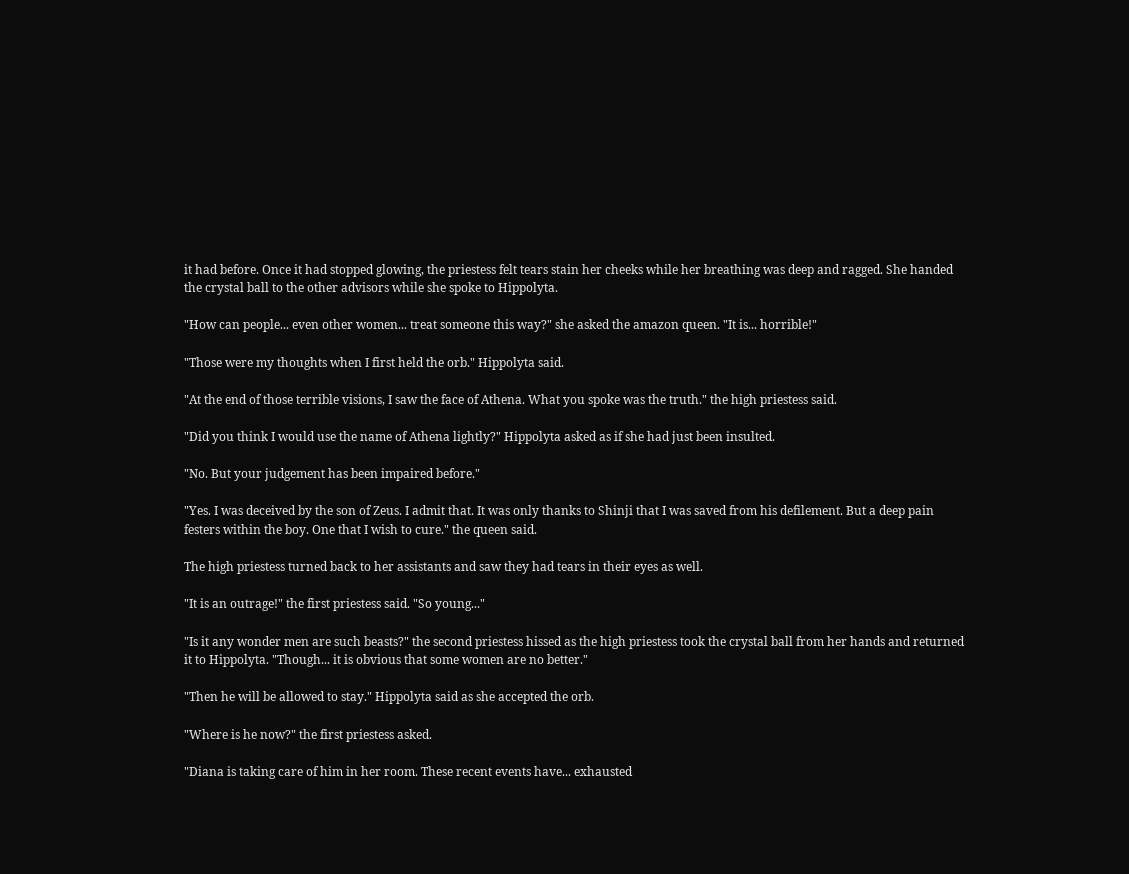it had before. Once it had stopped glowing, the priestess felt tears stain her cheeks while her breathing was deep and ragged. She handed the crystal ball to the other advisors while she spoke to Hippolyta.

"How can people... even other women... treat someone this way?" she asked the amazon queen. "It is... horrible!"

"Those were my thoughts when I first held the orb." Hippolyta said.

"At the end of those terrible visions, I saw the face of Athena. What you spoke was the truth." the high priestess said.

"Did you think I would use the name of Athena lightly?" Hippolyta asked as if she had just been insulted.

"No. But your judgement has been impaired before."

"Yes. I was deceived by the son of Zeus. I admit that. It was only thanks to Shinji that I was saved from his defilement. But a deep pain festers within the boy. One that I wish to cure." the queen said.

The high priestess turned back to her assistants and saw they had tears in their eyes as well.

"It is an outrage!" the first priestess said. "So young..."

"Is it any wonder men are such beasts?" the second priestess hissed as the high priestess took the crystal ball from her hands and returned it to Hippolyta. "Though... it is obvious that some women are no better."

"Then he will be allowed to stay." Hippolyta said as she accepted the orb.

"Where is he now?" the first priestess asked.

"Diana is taking care of him in her room. These recent events have... exhausted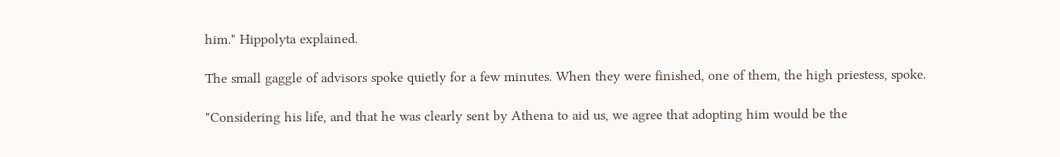him." Hippolyta explained.

The small gaggle of advisors spoke quietly for a few minutes. When they were finished, one of them, the high priestess, spoke.

"Considering his life, and that he was clearly sent by Athena to aid us, we agree that adopting him would be the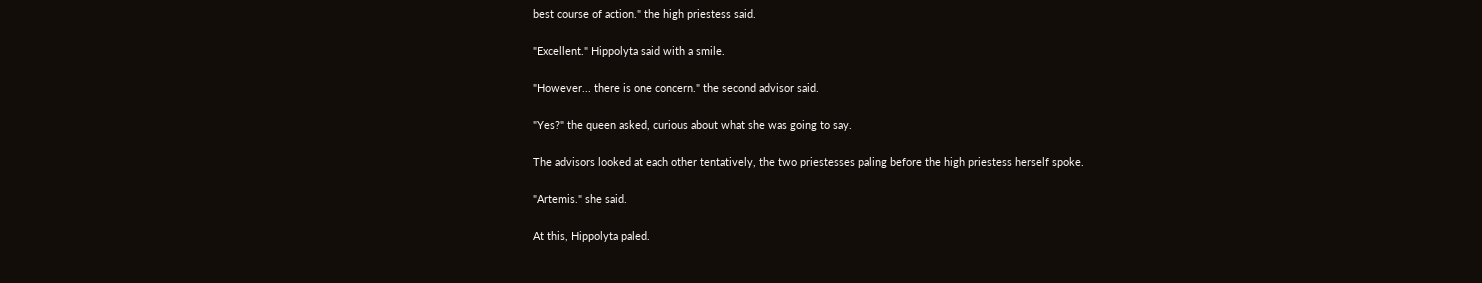best course of action." the high priestess said.

"Excellent." Hippolyta said with a smile.

"However... there is one concern." the second advisor said.

"Yes?" the queen asked, curious about what she was going to say.

The advisors looked at each other tentatively, the two priestesses paling before the high priestess herself spoke.

"Artemis." she said.

At this, Hippolyta paled.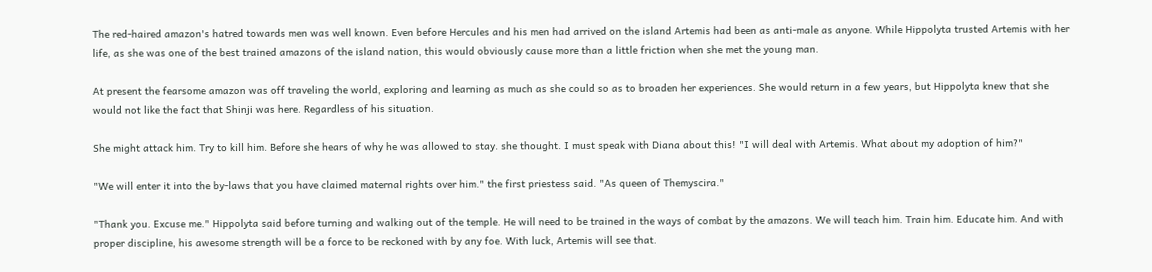The red-haired amazon's hatred towards men was well known. Even before Hercules and his men had arrived on the island Artemis had been as anti-male as anyone. While Hippolyta trusted Artemis with her life, as she was one of the best trained amazons of the island nation, this would obviously cause more than a little friction when she met the young man.

At present the fearsome amazon was off traveling the world, exploring and learning as much as she could so as to broaden her experiences. She would return in a few years, but Hippolyta knew that she would not like the fact that Shinji was here. Regardless of his situation.

She might attack him. Try to kill him. Before she hears of why he was allowed to stay. she thought. I must speak with Diana about this! "I will deal with Artemis. What about my adoption of him?"

"We will enter it into the by-laws that you have claimed maternal rights over him." the first priestess said. "As queen of Themyscira."

"Thank you. Excuse me." Hippolyta said before turning and walking out of the temple. He will need to be trained in the ways of combat by the amazons. We will teach him. Train him. Educate him. And with proper discipline, his awesome strength will be a force to be reckoned with by any foe. With luck, Artemis will see that.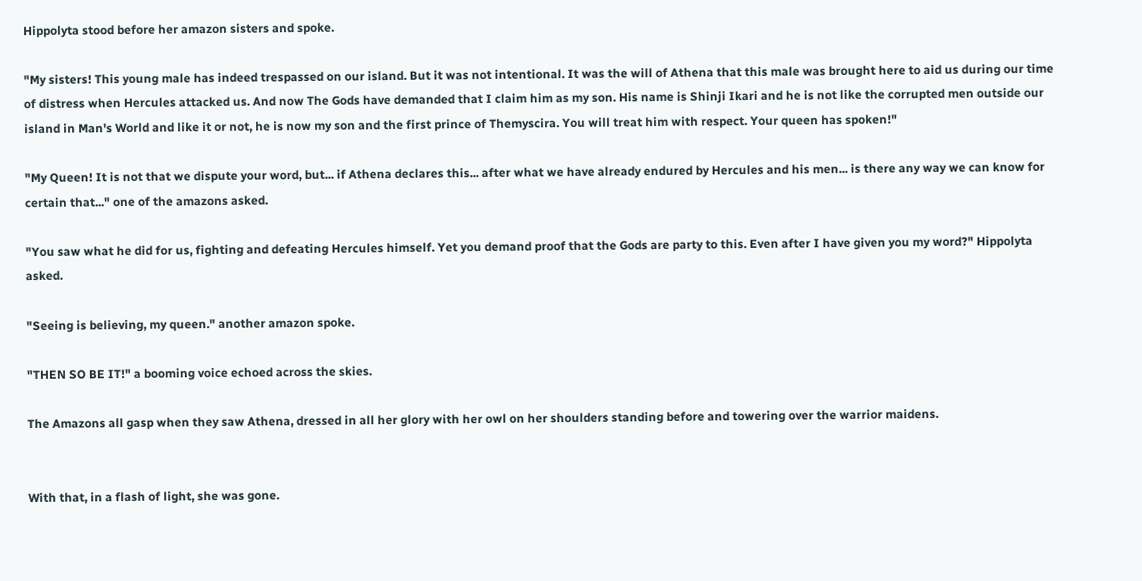Hippolyta stood before her amazon sisters and spoke.

"My sisters! This young male has indeed trespassed on our island. But it was not intentional. It was the will of Athena that this male was brought here to aid us during our time of distress when Hercules attacked us. And now The Gods have demanded that I claim him as my son. His name is Shinji Ikari and he is not like the corrupted men outside our island in Man's World and like it or not, he is now my son and the first prince of Themyscira. You will treat him with respect. Your queen has spoken!"

"My Queen! It is not that we dispute your word, but... if Athena declares this... after what we have already endured by Hercules and his men... is there any way we can know for certain that..." one of the amazons asked.

"You saw what he did for us, fighting and defeating Hercules himself. Yet you demand proof that the Gods are party to this. Even after I have given you my word?" Hippolyta asked.

"Seeing is believing, my queen." another amazon spoke.

"THEN SO BE IT!" a booming voice echoed across the skies.

The Amazons all gasp when they saw Athena, dressed in all her glory with her owl on her shoulders standing before and towering over the warrior maidens.


With that, in a flash of light, she was gone.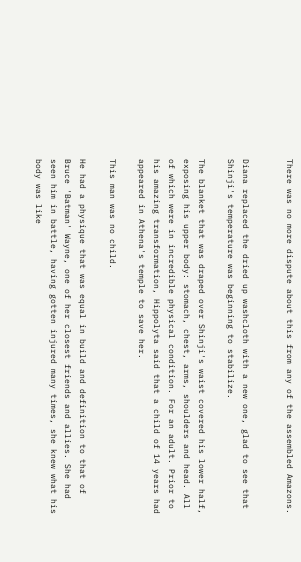There was no more dispute about this from any of the assembled Amazons.


Diana replaced the dried up washcloth with a new one, glad to see that Shinji's temperature was beginning to stabilize.

The blanket that was draped over Shinji's waist covered his lower half, exposing his upper body: stomach, chest, arms, shoulders and head. All of which were in incredible physical condition. For an adult. Prior to his amazing transformation, Hippolyta said that a child of 14 years had appeared in Athena's temple to save her.

This man was no child.

He had a physique that was equal in build and definition to that of Bruce 'Batman' Wayne, one of her closest friends and allies. She had seen him in battle, having gotten injured many times, she knew what his body was like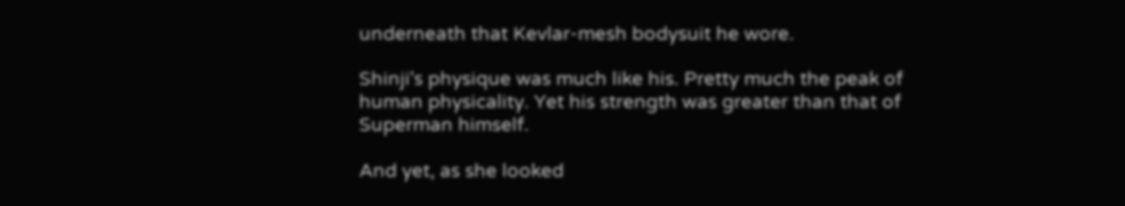underneath that Kevlar-mesh bodysuit he wore.

Shinji's physique was much like his. Pretty much the peak of human physicality. Yet his strength was greater than that of Superman himself.

And yet, as she looked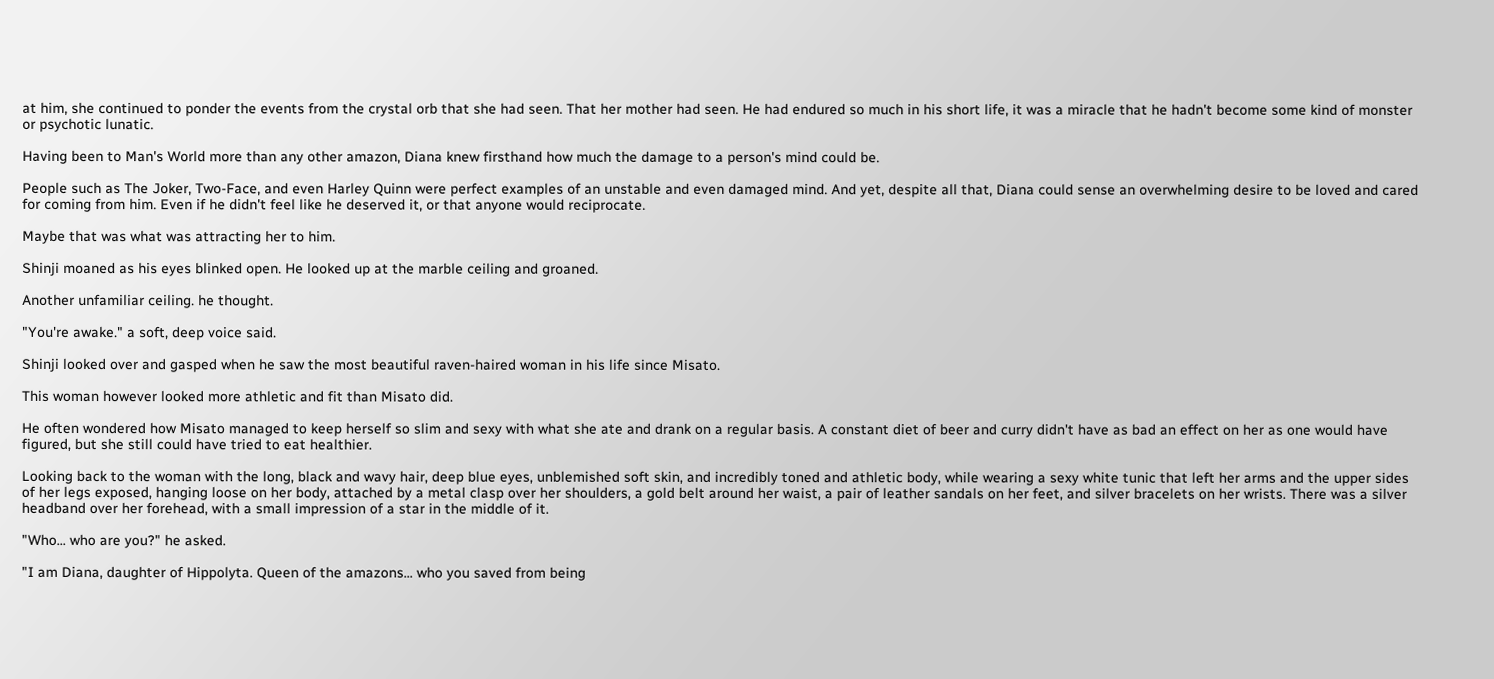at him, she continued to ponder the events from the crystal orb that she had seen. That her mother had seen. He had endured so much in his short life, it was a miracle that he hadn't become some kind of monster or psychotic lunatic.

Having been to Man's World more than any other amazon, Diana knew firsthand how much the damage to a person's mind could be.

People such as The Joker, Two-Face, and even Harley Quinn were perfect examples of an unstable and even damaged mind. And yet, despite all that, Diana could sense an overwhelming desire to be loved and cared for coming from him. Even if he didn't feel like he deserved it, or that anyone would reciprocate.

Maybe that was what was attracting her to him.

Shinji moaned as his eyes blinked open. He looked up at the marble ceiling and groaned.

Another unfamiliar ceiling. he thought.

"You're awake." a soft, deep voice said.

Shinji looked over and gasped when he saw the most beautiful raven-haired woman in his life since Misato.

This woman however looked more athletic and fit than Misato did.

He often wondered how Misato managed to keep herself so slim and sexy with what she ate and drank on a regular basis. A constant diet of beer and curry didn't have as bad an effect on her as one would have figured, but she still could have tried to eat healthier.

Looking back to the woman with the long, black and wavy hair, deep blue eyes, unblemished soft skin, and incredibly toned and athletic body, while wearing a sexy white tunic that left her arms and the upper sides of her legs exposed, hanging loose on her body, attached by a metal clasp over her shoulders, a gold belt around her waist, a pair of leather sandals on her feet, and silver bracelets on her wrists. There was a silver headband over her forehead, with a small impression of a star in the middle of it.

"Who... who are you?" he asked.

"I am Diana, daughter of Hippolyta. Queen of the amazons... who you saved from being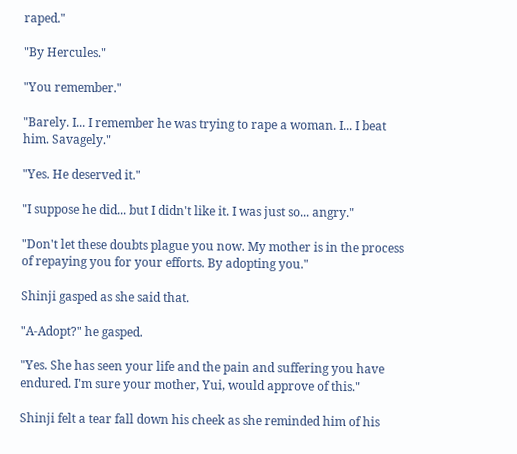raped."

"By Hercules."

"You remember."

"Barely. I... I remember he was trying to rape a woman. I... I beat him. Savagely."

"Yes. He deserved it."

"I suppose he did... but I didn't like it. I was just so... angry."

"Don't let these doubts plague you now. My mother is in the process of repaying you for your efforts. By adopting you."

Shinji gasped as she said that.

"A-Adopt?" he gasped.

"Yes. She has seen your life and the pain and suffering you have endured. I'm sure your mother, Yui, would approve of this."

Shinji felt a tear fall down his cheek as she reminded him of his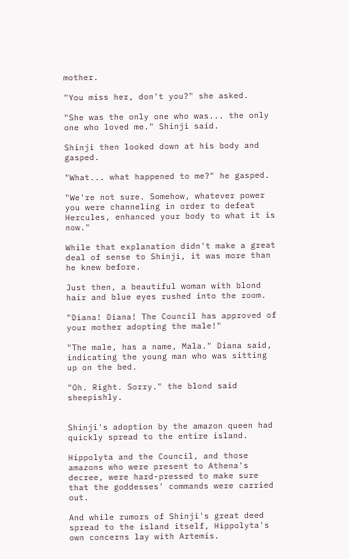mother.

"You miss her, don't you?" she asked.

"She was the only one who was... the only one who loved me." Shinji said.

Shinji then looked down at his body and gasped.

"What... what happened to me?" he gasped.

"We're not sure. Somehow, whatever power you were channeling in order to defeat Hercules, enhanced your body to what it is now."

While that explanation didn't make a great deal of sense to Shinji, it was more than he knew before.

Just then, a beautiful woman with blond hair and blue eyes rushed into the room.

"Diana! Diana! The Council has approved of your mother adopting the male!"

"The male, has a name, Mala." Diana said, indicating the young man who was sitting up on the bed.

"Oh. Right. Sorry." the blond said sheepishly.


Shinji's adoption by the amazon queen had quickly spread to the entire island.

Hippolyta and the Council, and those amazons who were present to Athena's decree, were hard-pressed to make sure that the goddesses' commands were carried out.

And while rumors of Shinji's great deed spread to the island itself, Hippolyta's own concerns lay with Artemis.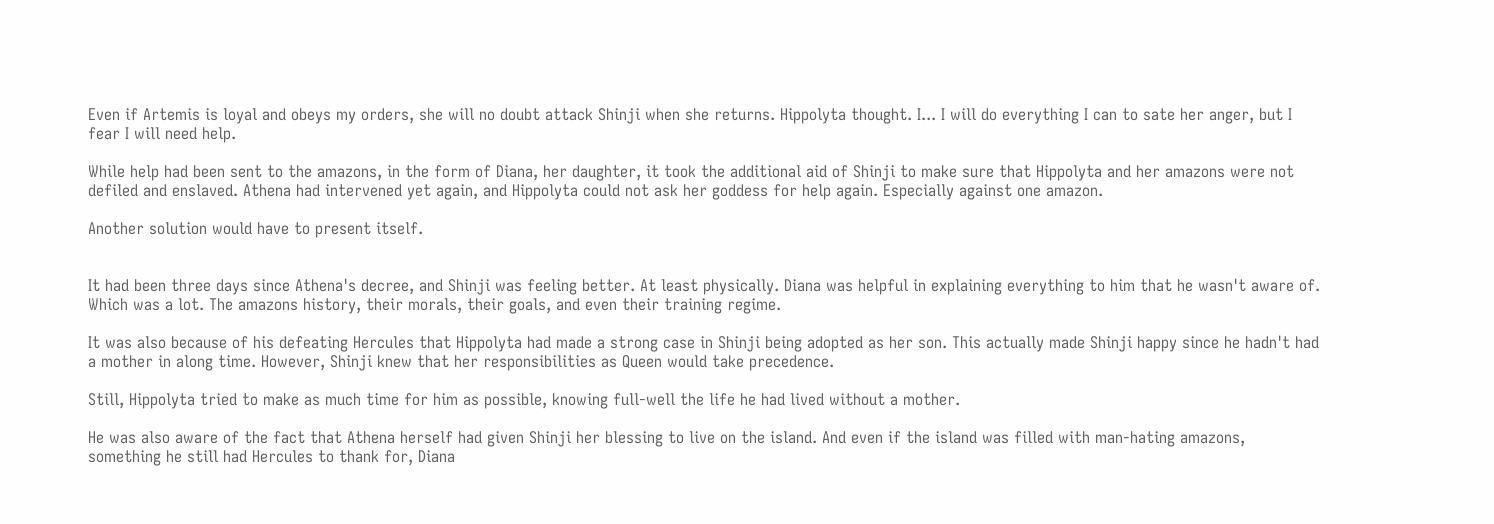Even if Artemis is loyal and obeys my orders, she will no doubt attack Shinji when she returns. Hippolyta thought. I... I will do everything I can to sate her anger, but I fear I will need help.

While help had been sent to the amazons, in the form of Diana, her daughter, it took the additional aid of Shinji to make sure that Hippolyta and her amazons were not defiled and enslaved. Athena had intervened yet again, and Hippolyta could not ask her goddess for help again. Especially against one amazon.

Another solution would have to present itself.


It had been three days since Athena's decree, and Shinji was feeling better. At least physically. Diana was helpful in explaining everything to him that he wasn't aware of. Which was a lot. The amazons history, their morals, their goals, and even their training regime.

It was also because of his defeating Hercules that Hippolyta had made a strong case in Shinji being adopted as her son. This actually made Shinji happy since he hadn't had a mother in along time. However, Shinji knew that her responsibilities as Queen would take precedence.

Still, Hippolyta tried to make as much time for him as possible, knowing full-well the life he had lived without a mother.

He was also aware of the fact that Athena herself had given Shinji her blessing to live on the island. And even if the island was filled with man-hating amazons, something he still had Hercules to thank for, Diana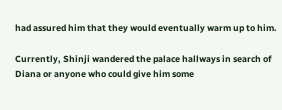had assured him that they would eventually warm up to him.

Currently, Shinji wandered the palace hallways in search of Diana or anyone who could give him some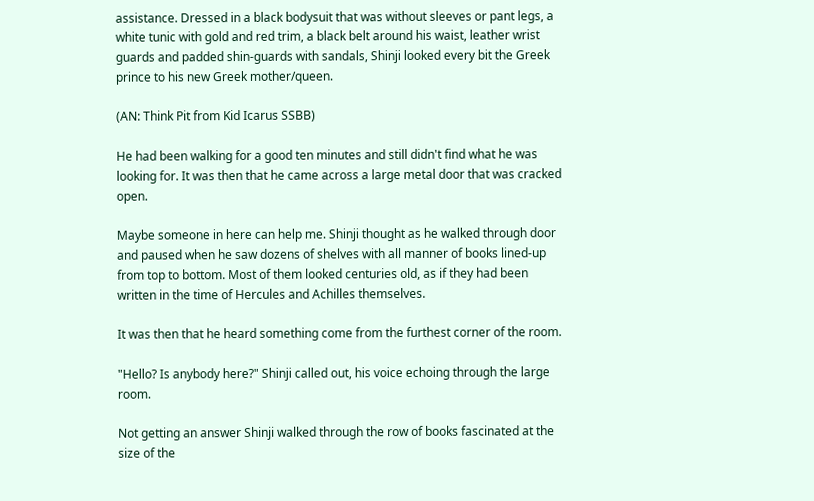assistance. Dressed in a black bodysuit that was without sleeves or pant legs, a white tunic with gold and red trim, a black belt around his waist, leather wrist guards and padded shin-guards with sandals, Shinji looked every bit the Greek prince to his new Greek mother/queen.

(AN: Think Pit from Kid Icarus SSBB)

He had been walking for a good ten minutes and still didn't find what he was looking for. It was then that he came across a large metal door that was cracked open.

Maybe someone in here can help me. Shinji thought as he walked through door and paused when he saw dozens of shelves with all manner of books lined-up from top to bottom. Most of them looked centuries old, as if they had been written in the time of Hercules and Achilles themselves.

It was then that he heard something come from the furthest corner of the room.

"Hello? Is anybody here?" Shinji called out, his voice echoing through the large room.

Not getting an answer Shinji walked through the row of books fascinated at the size of the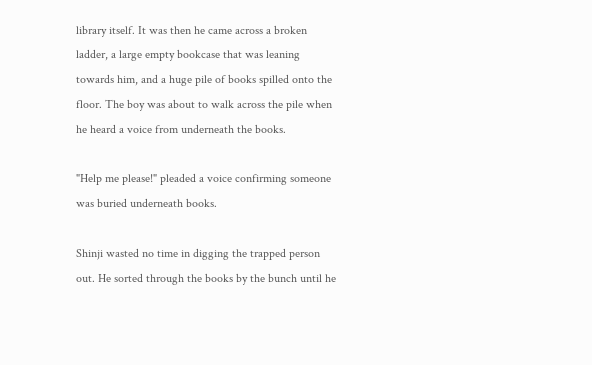library itself. It was then he came across a broken ladder, a large empty bookcase that was leaning towards him, and a huge pile of books spilled onto the floor. The boy was about to walk across the pile when he heard a voice from underneath the books.

"Help me please!" pleaded a voice confirming someone was buried underneath books.

Shinji wasted no time in digging the trapped person out. He sorted through the books by the bunch until he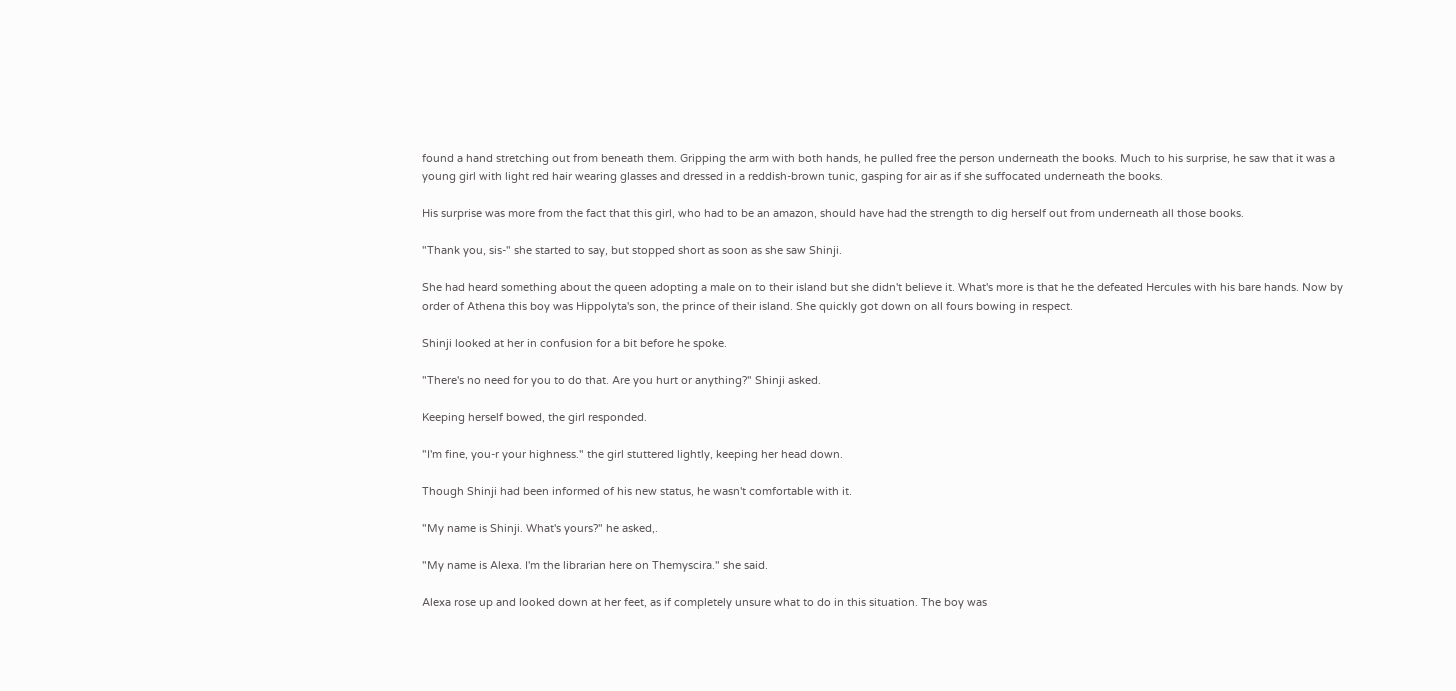found a hand stretching out from beneath them. Gripping the arm with both hands, he pulled free the person underneath the books. Much to his surprise, he saw that it was a young girl with light red hair wearing glasses and dressed in a reddish-brown tunic, gasping for air as if she suffocated underneath the books.

His surprise was more from the fact that this girl, who had to be an amazon, should have had the strength to dig herself out from underneath all those books.

"Thank you, sis-" she started to say, but stopped short as soon as she saw Shinji.

She had heard something about the queen adopting a male on to their island but she didn't believe it. What's more is that he the defeated Hercules with his bare hands. Now by order of Athena this boy was Hippolyta's son, the prince of their island. She quickly got down on all fours bowing in respect.

Shinji looked at her in confusion for a bit before he spoke.

"There's no need for you to do that. Are you hurt or anything?" Shinji asked.

Keeping herself bowed, the girl responded.

"I'm fine, you-r your highness." the girl stuttered lightly, keeping her head down.

Though Shinji had been informed of his new status, he wasn't comfortable with it.

"My name is Shinji. What's yours?" he asked,.

"My name is Alexa. I'm the librarian here on Themyscira." she said.

Alexa rose up and looked down at her feet, as if completely unsure what to do in this situation. The boy was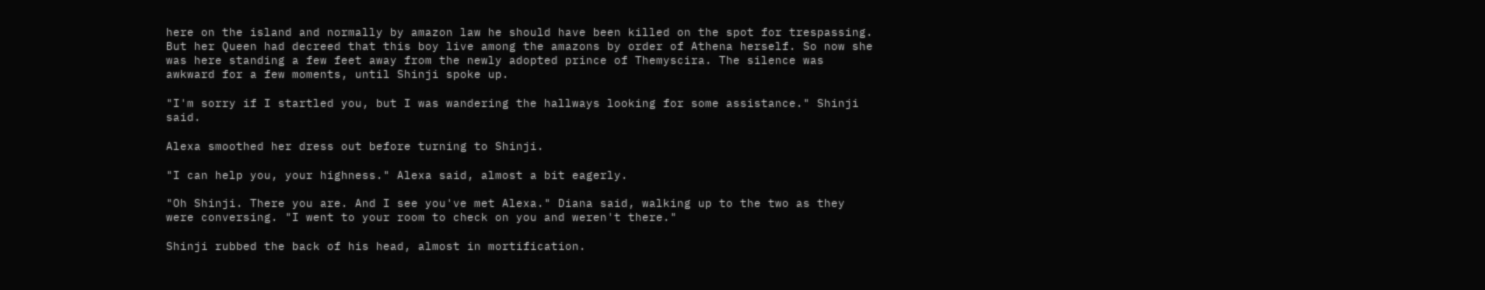here on the island and normally by amazon law he should have been killed on the spot for trespassing. But her Queen had decreed that this boy live among the amazons by order of Athena herself. So now she was here standing a few feet away from the newly adopted prince of Themyscira. The silence was awkward for a few moments, until Shinji spoke up.

"I'm sorry if I startled you, but I was wandering the hallways looking for some assistance." Shinji said.

Alexa smoothed her dress out before turning to Shinji.

"I can help you, your highness." Alexa said, almost a bit eagerly.

"Oh Shinji. There you are. And I see you've met Alexa." Diana said, walking up to the two as they were conversing. "I went to your room to check on you and weren't there."

Shinji rubbed the back of his head, almost in mortification.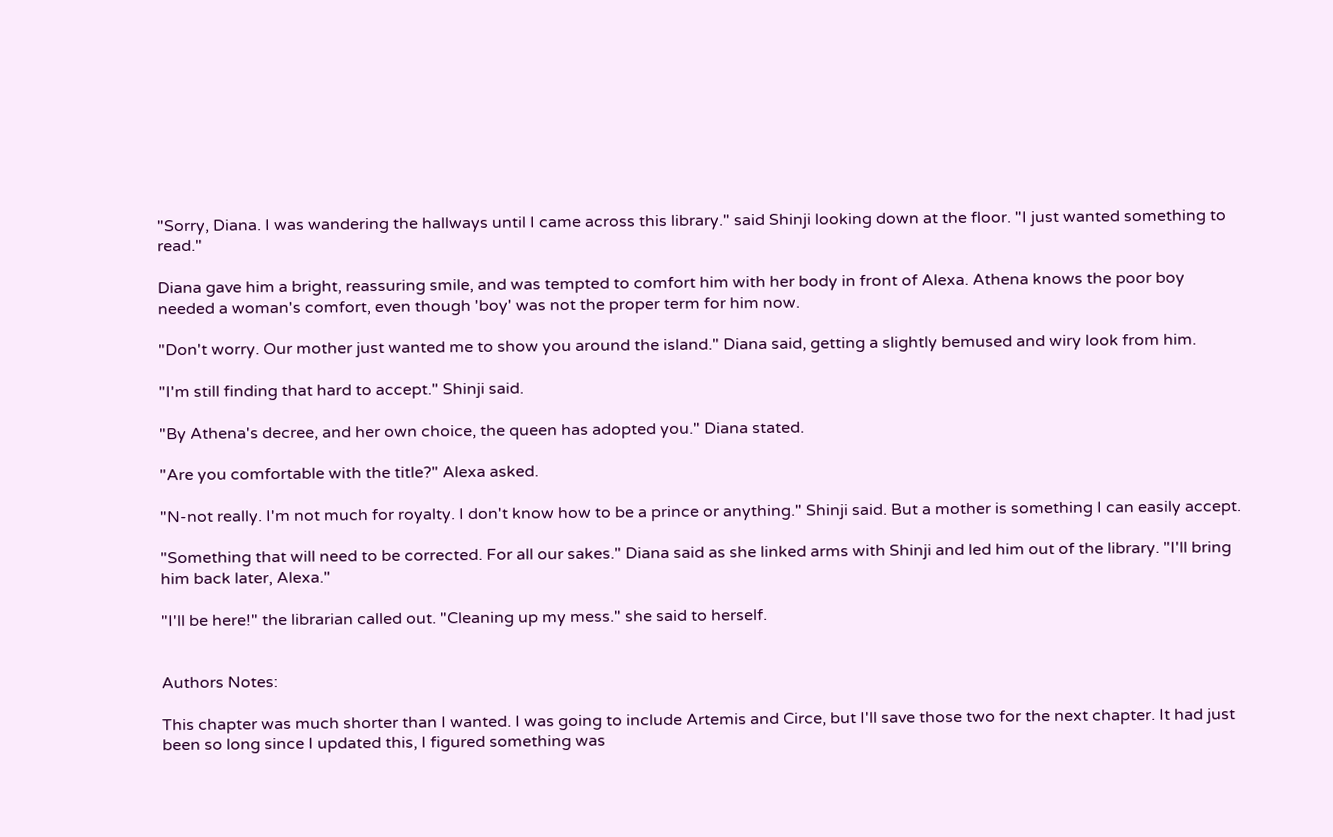"Sorry, Diana. I was wandering the hallways until I came across this library." said Shinji looking down at the floor. "I just wanted something to read."

Diana gave him a bright, reassuring smile, and was tempted to comfort him with her body in front of Alexa. Athena knows the poor boy needed a woman's comfort, even though 'boy' was not the proper term for him now.

"Don't worry. Our mother just wanted me to show you around the island." Diana said, getting a slightly bemused and wiry look from him.

"I'm still finding that hard to accept." Shinji said.

"By Athena's decree, and her own choice, the queen has adopted you." Diana stated.

"Are you comfortable with the title?" Alexa asked.

"N-not really. I'm not much for royalty. I don't know how to be a prince or anything." Shinji said. But a mother is something I can easily accept.

"Something that will need to be corrected. For all our sakes." Diana said as she linked arms with Shinji and led him out of the library. "I'll bring him back later, Alexa."

"I'll be here!" the librarian called out. "Cleaning up my mess." she said to herself.


Authors Notes:

This chapter was much shorter than I wanted. I was going to include Artemis and Circe, but I'll save those two for the next chapter. It had just been so long since I updated this, I figured something was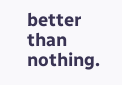better than nothing.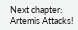Next chapter: Artemis Attacks!